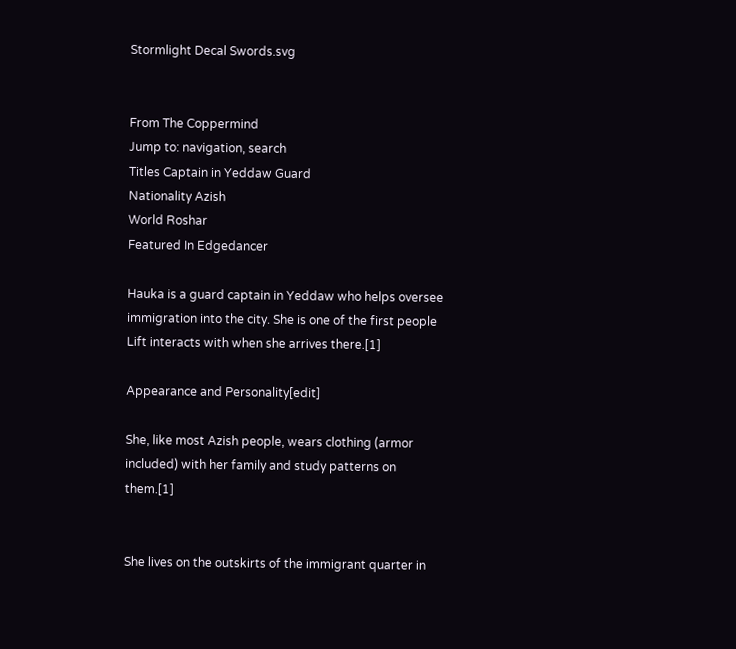Stormlight Decal Swords.svg


From The Coppermind
Jump to: navigation, search
Titles Captain in Yeddaw Guard
Nationality Azish
World Roshar
Featured In Edgedancer

Hauka is a guard captain in Yeddaw who helps oversee immigration into the city. She is one of the first people Lift interacts with when she arrives there.[1]

Appearance and Personality[edit]

She, like most Azish people, wears clothing (armor included) with her family and study patterns on them.[1]


She lives on the outskirts of the immigrant quarter in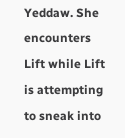Yeddaw. She encounters Lift while Lift is attempting to sneak into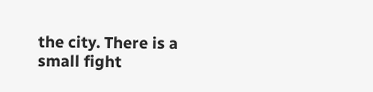the city. There is a small fight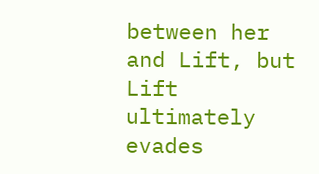between her and Lift, but Lift ultimately evades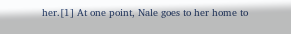her.[1] At one point, Nale goes to her home to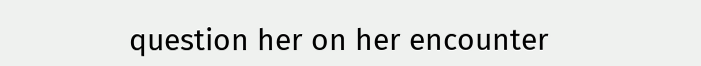question her on her encounter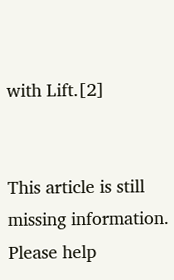with Lift.[2]


This article is still missing information. Please help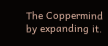The Coppermind by expanding it.